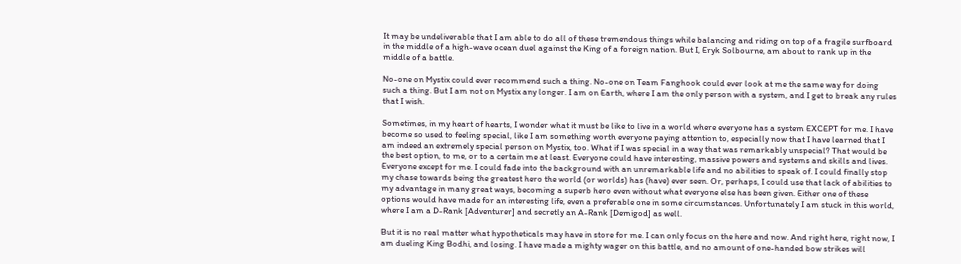It may be undeliverable that I am able to do all of these tremendous things while balancing and riding on top of a fragile surfboard in the middle of a high-wave ocean duel against the King of a foreign nation. But I, Eryk Solbourne, am about to rank up in the middle of a battle.

No-one on Mystix could ever recommend such a thing. No-one on Team Fanghook could ever look at me the same way for doing such a thing. But I am not on Mystix any longer. I am on Earth, where I am the only person with a system, and I get to break any rules that I wish.

Sometimes, in my heart of hearts, I wonder what it must be like to live in a world where everyone has a system EXCEPT for me. I have become so used to feeling special, like I am something worth everyone paying attention to, especially now that I have learned that I am indeed an extremely special person on Mystix, too. What if I was special in a way that was remarkably unspecial? That would be the best option, to me, or to a certain me at least. Everyone could have interesting, massive powers and systems and skills and lives. Everyone except for me. I could fade into the background with an unremarkable life and no abilities to speak of. I could finally stop my chase towards being the greatest hero the world (or worlds) has (have) ever seen. Or, perhaps, I could use that lack of abilities to my advantage in many great ways, becoming a superb hero even without what everyone else has been given. Either one of these options would have made for an interesting life, even a preferable one in some circumstances. Unfortunately I am stuck in this world, where I am a D-Rank [Adventurer] and secretly an A-Rank [Demigod] as well.

But it is no real matter what hypotheticals may have in store for me. I can only focus on the here and now. And right here, right now, I am dueling King Bodhi, and losing. I have made a mighty wager on this battle, and no amount of one-handed bow strikes will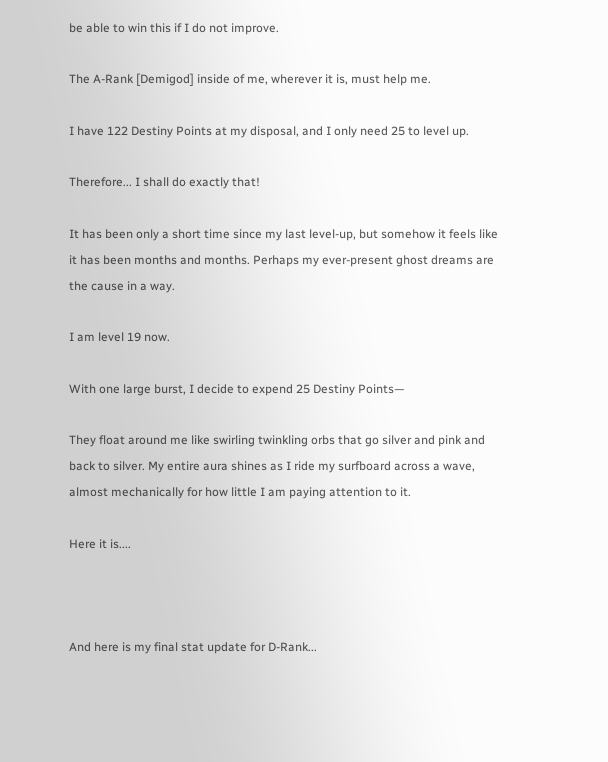be able to win this if I do not improve.

The A-Rank [Demigod] inside of me, wherever it is, must help me.

I have 122 Destiny Points at my disposal, and I only need 25 to level up.

Therefore... I shall do exactly that!

It has been only a short time since my last level-up, but somehow it feels like it has been months and months. Perhaps my ever-present ghost dreams are the cause in a way.

I am level 19 now.

With one large burst, I decide to expend 25 Destiny Points—

They float around me like swirling twinkling orbs that go silver and pink and back to silver. My entire aura shines as I ride my surfboard across a wave, almost mechanically for how little I am paying attention to it.

Here it is....



And here is my final stat update for D-Rank...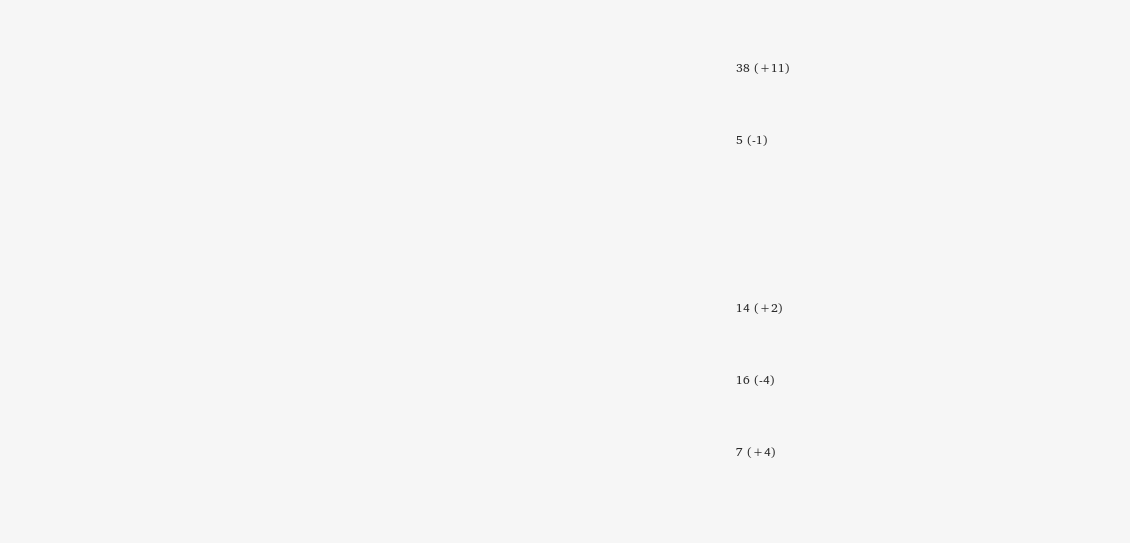38 (+11)


5 (-1)






14 (+2)


16 (-4)


7 (+4)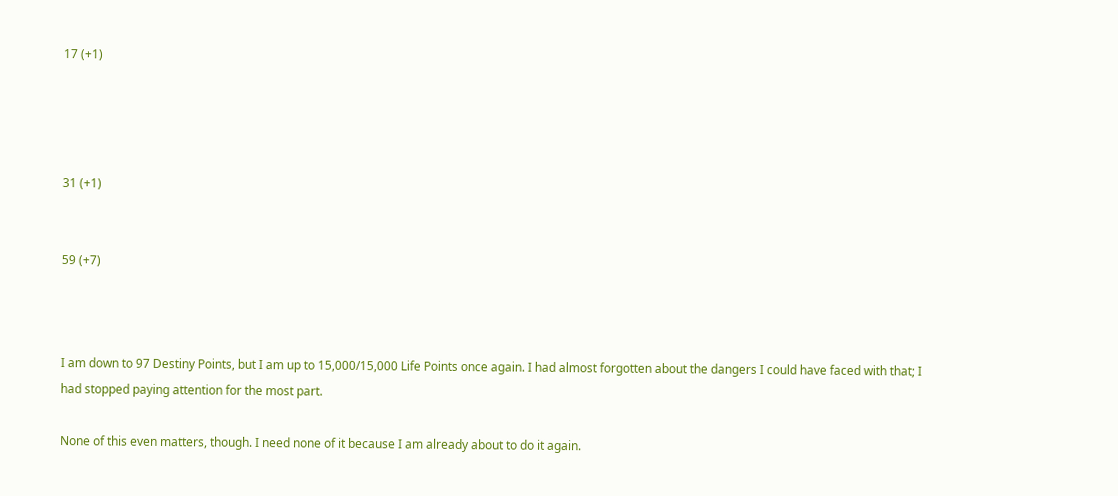17 (+1)




31 (+1)


59 (+7)



I am down to 97 Destiny Points, but I am up to 15,000/15,000 Life Points once again. I had almost forgotten about the dangers I could have faced with that; I had stopped paying attention for the most part.

None of this even matters, though. I need none of it because I am already about to do it again.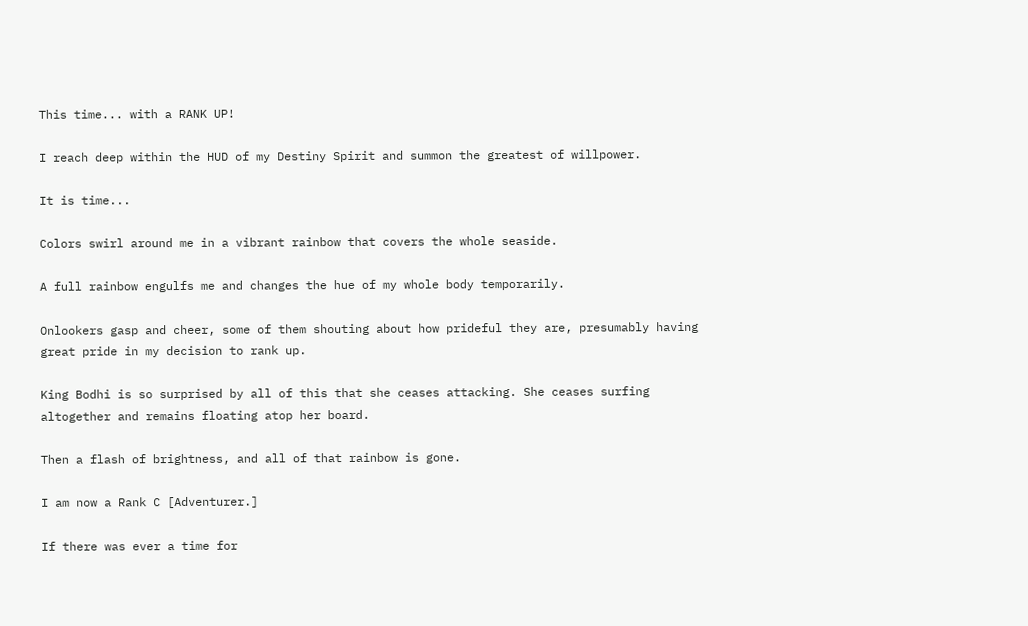This time... with a RANK UP!

I reach deep within the HUD of my Destiny Spirit and summon the greatest of willpower.

It is time...

Colors swirl around me in a vibrant rainbow that covers the whole seaside.

A full rainbow engulfs me and changes the hue of my whole body temporarily.

Onlookers gasp and cheer, some of them shouting about how prideful they are, presumably having great pride in my decision to rank up.

King Bodhi is so surprised by all of this that she ceases attacking. She ceases surfing altogether and remains floating atop her board.

Then a flash of brightness, and all of that rainbow is gone.

I am now a Rank C [Adventurer.]

If there was ever a time for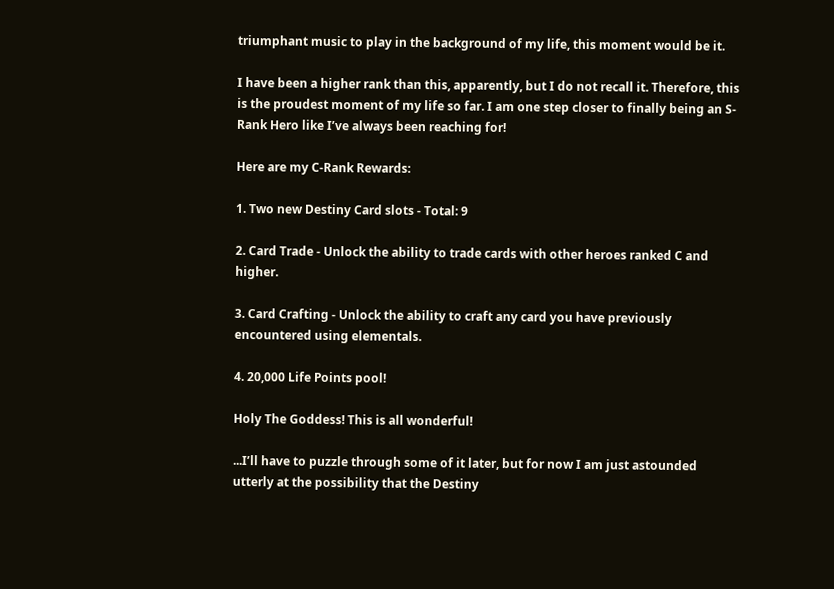triumphant music to play in the background of my life, this moment would be it.

I have been a higher rank than this, apparently, but I do not recall it. Therefore, this is the proudest moment of my life so far. I am one step closer to finally being an S-Rank Hero like I’ve always been reaching for!

Here are my C-Rank Rewards:

1. Two new Destiny Card slots - Total: 9

2. Card Trade - Unlock the ability to trade cards with other heroes ranked C and higher.

3. Card Crafting - Unlock the ability to craft any card you have previously encountered using elementals.

4. 20,000 Life Points pool!

Holy The Goddess! This is all wonderful!

...I’ll have to puzzle through some of it later, but for now I am just astounded utterly at the possibility that the Destiny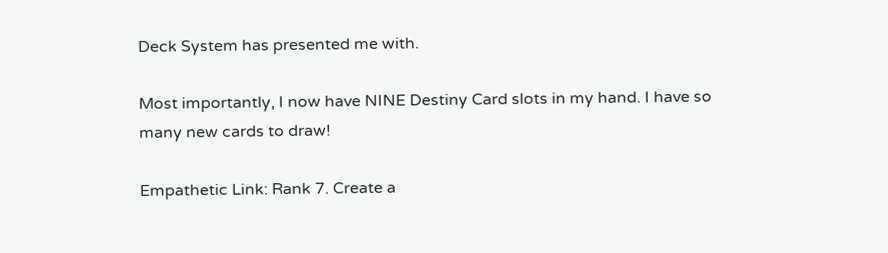Deck System has presented me with.

Most importantly, I now have NINE Destiny Card slots in my hand. I have so many new cards to draw!

Empathetic Link: Rank 7. Create a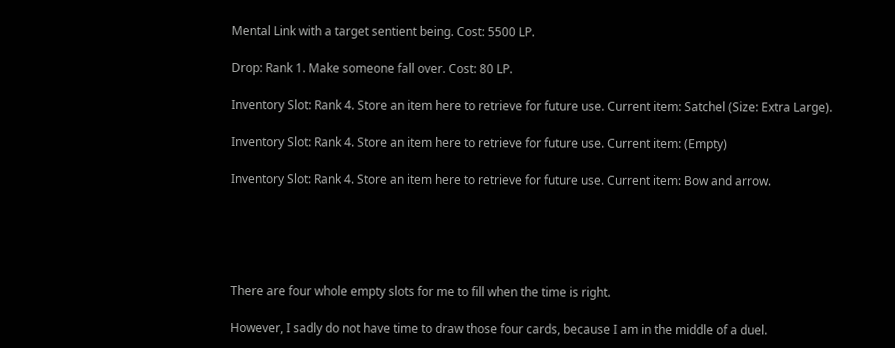Mental Link with a target sentient being. Cost: 5500 LP.

Drop: Rank 1. Make someone fall over. Cost: 80 LP.

Inventory Slot: Rank 4. Store an item here to retrieve for future use. Current item: Satchel (Size: Extra Large).

Inventory Slot: Rank 4. Store an item here to retrieve for future use. Current item: (Empty)

Inventory Slot: Rank 4. Store an item here to retrieve for future use. Current item: Bow and arrow.





There are four whole empty slots for me to fill when the time is right.

However, I sadly do not have time to draw those four cards, because I am in the middle of a duel.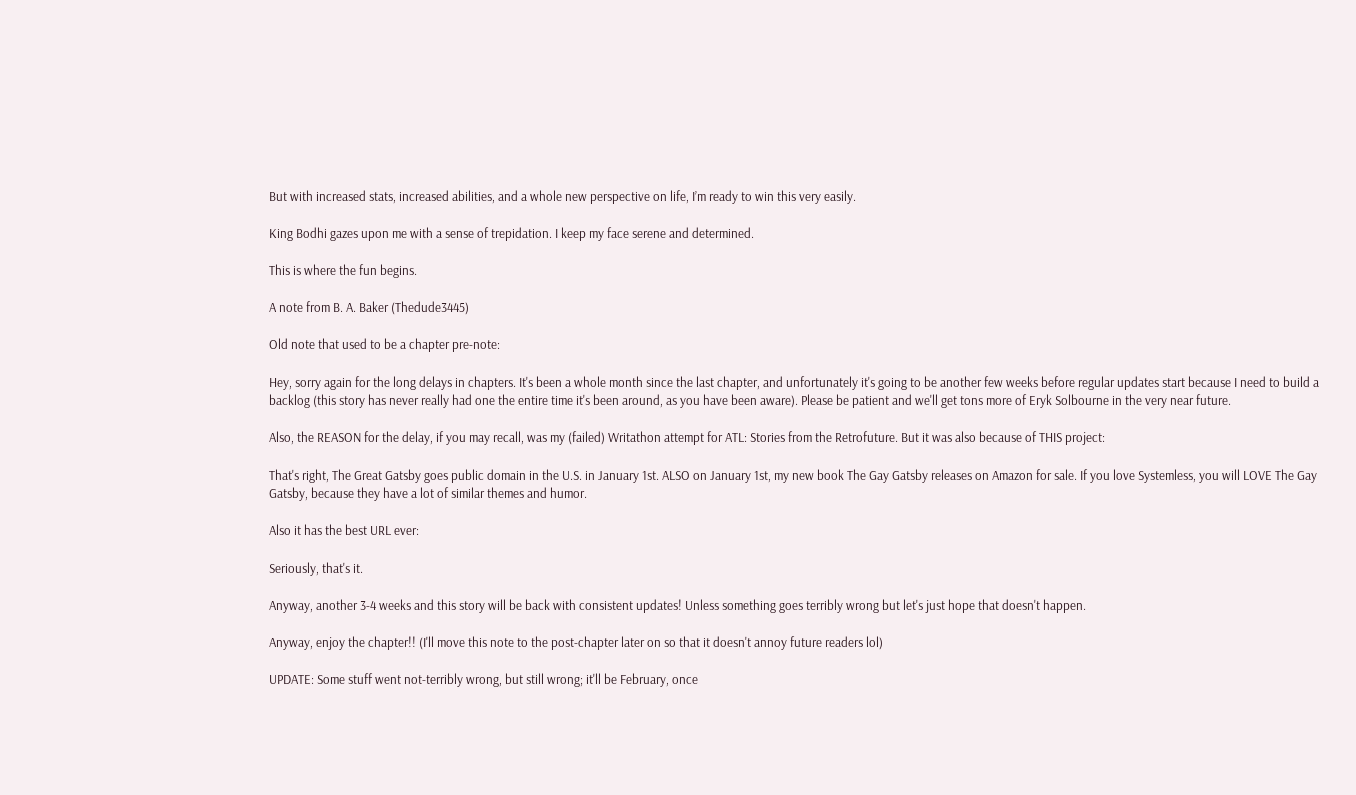But with increased stats, increased abilities, and a whole new perspective on life, I’m ready to win this very easily.

King Bodhi gazes upon me with a sense of trepidation. I keep my face serene and determined.

This is where the fun begins.

A note from B. A. Baker (Thedude3445)

Old note that used to be a chapter pre-note:

Hey, sorry again for the long delays in chapters. It's been a whole month since the last chapter, and unfortunately it's going to be another few weeks before regular updates start because I need to build a backlog (this story has never really had one the entire time it's been around, as you have been aware). Please be patient and we'll get tons more of Eryk Solbourne in the very near future.

Also, the REASON for the delay, if you may recall, was my (failed) Writathon attempt for ATL: Stories from the Retrofuture. But it was also because of THIS project:

That's right, The Great Gatsby goes public domain in the U.S. in January 1st. ALSO on January 1st, my new book The Gay Gatsby releases on Amazon for sale. If you love Systemless, you will LOVE The Gay Gatsby, because they have a lot of similar themes and humor.

Also it has the best URL ever:

Seriously, that's it.

Anyway, another 3-4 weeks and this story will be back with consistent updates! Unless something goes terribly wrong but let's just hope that doesn't happen.

Anyway, enjoy the chapter!! (I'll move this note to the post-chapter later on so that it doesn't annoy future readers lol)

UPDATE: Some stuff went not-terribly wrong, but still wrong; it'll be February, once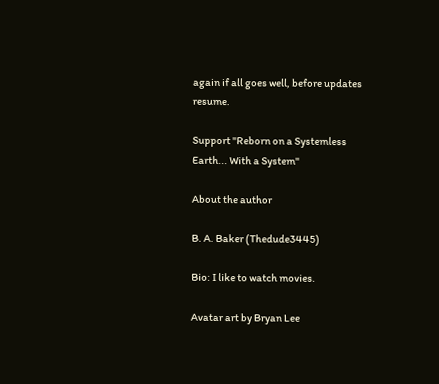again if all goes well, before updates resume.

Support "Reborn on a Systemless Earth... With a System"

About the author

B. A. Baker (Thedude3445)

Bio: I like to watch movies.

Avatar art by Bryan Lee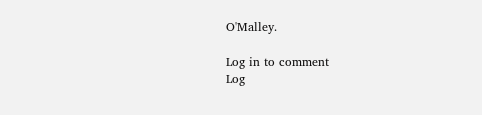O'Malley.

Log in to comment
Log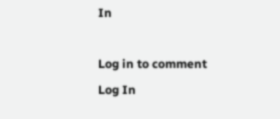In

Log in to comment
Log In